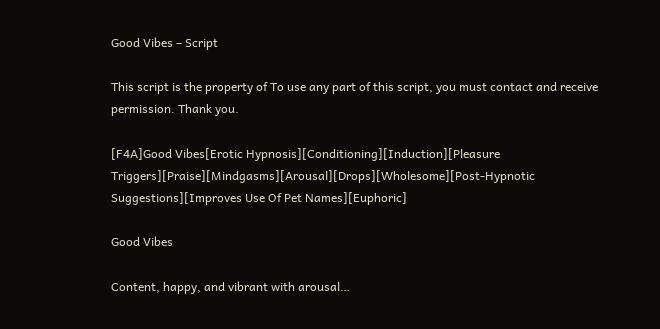Good Vibes – Script

This script is the property of To use any part of this script, you must contact and receive permission. Thank you.

[F4A]Good Vibes[Erotic Hypnosis][Conditioning][Induction][Pleasure Triggers][Praise][Mindgasms][Arousal][Drops][Wholesome][Post-Hypnotic Suggestions][Improves Use Of Pet Names][Euphoric]

Good Vibes

Content, happy, and vibrant with arousal…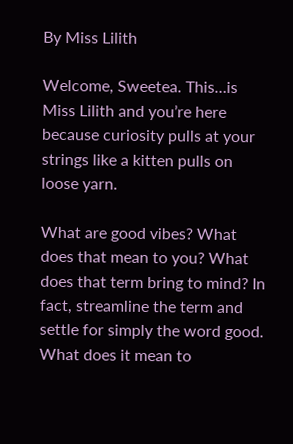By Miss Lilith

Welcome, Sweetea. This…is Miss Lilith and you’re here because curiosity pulls at your strings like a kitten pulls on loose yarn.

What are good vibes? What does that mean to you? What does that term bring to mind? In fact, streamline the term and settle for simply the word good. What does it mean to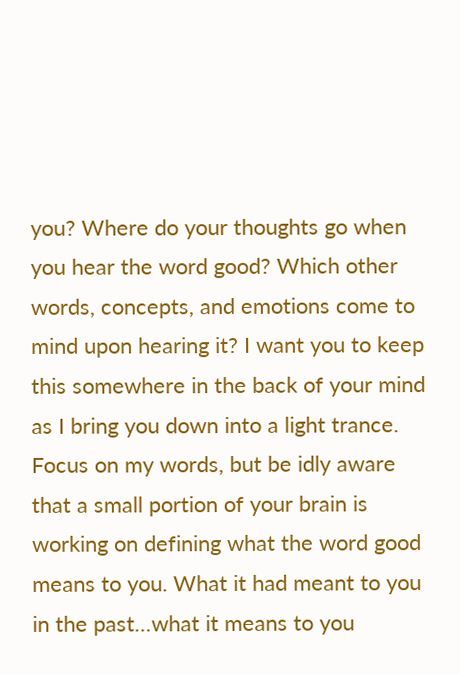you? Where do your thoughts go when you hear the word good? Which other words, concepts, and emotions come to mind upon hearing it? I want you to keep this somewhere in the back of your mind as I bring you down into a light trance. Focus on my words, but be idly aware that a small portion of your brain is working on defining what the word good means to you. What it had meant to you in the past…what it means to you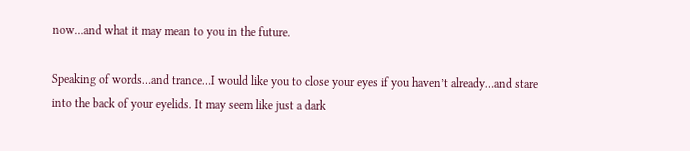now…and what it may mean to you in the future.

Speaking of words…and trance…I would like you to close your eyes if you haven’t already…and stare into the back of your eyelids. It may seem like just a dark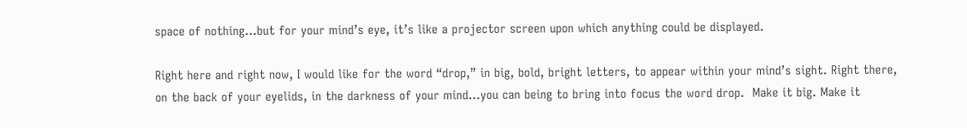space of nothing…but for your mind’s eye, it’s like a projector screen upon which anything could be displayed.

Right here and right now, I would like for the word “drop,” in big, bold, bright letters, to appear within your mind’s sight. Right there, on the back of your eyelids, in the darkness of your mind…you can being to bring into focus the word drop.  Make it big. Make it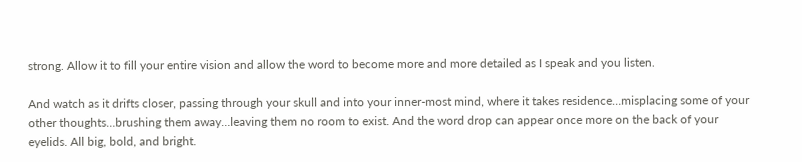strong. Allow it to fill your entire vision and allow the word to become more and more detailed as I speak and you listen.

And watch as it drifts closer, passing through your skull and into your inner-most mind, where it takes residence…misplacing some of your other thoughts…brushing them away…leaving them no room to exist. And the word drop can appear once more on the back of your eyelids. All big, bold, and bright.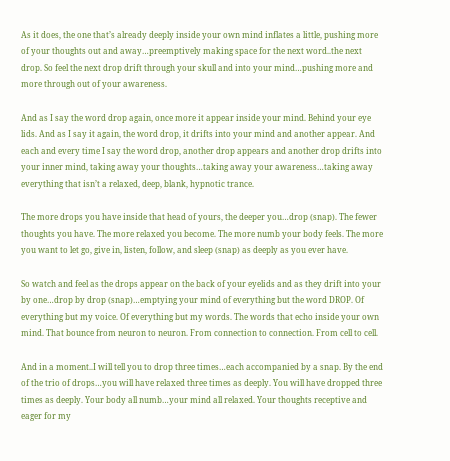As it does, the one that’s already deeply inside your own mind inflates a little, pushing more of your thoughts out and away…preemptively making space for the next word..the next drop. So feel the next drop drift through your skull and into your mind…pushing more and more through out of your awareness.

And as I say the word drop again, once more it appear inside your mind. Behind your eye lids. And as I say it again, the word drop, it drifts into your mind and another appear. And each and every time I say the word drop, another drop appears and another drop drifts into your inner mind, taking away your thoughts…taking away your awareness…taking away everything that isn’t a relaxed, deep, blank, hypnotic trance.

The more drops you have inside that head of yours, the deeper you…drop (snap). The fewer thoughts you have. The more relaxed you become. The more numb your body feels. The more you want to let go, give in, listen, follow, and sleep (snap) as deeply as you ever have.

So watch and feel as the drops appear on the back of your eyelids and as they drift into your by one…drop by drop (snap)…emptying your mind of everything but the word DROP. Of everything but my voice. Of everything but my words. The words that echo inside your own mind. That bounce from neuron to neuron. From connection to connection. From cell to cell.

And in a moment..I will tell you to drop three times…each accompanied by a snap. By the end of the trio of drops…you will have relaxed three times as deeply. You will have dropped three times as deeply. Your body all numb…your mind all relaxed. Your thoughts receptive and eager for my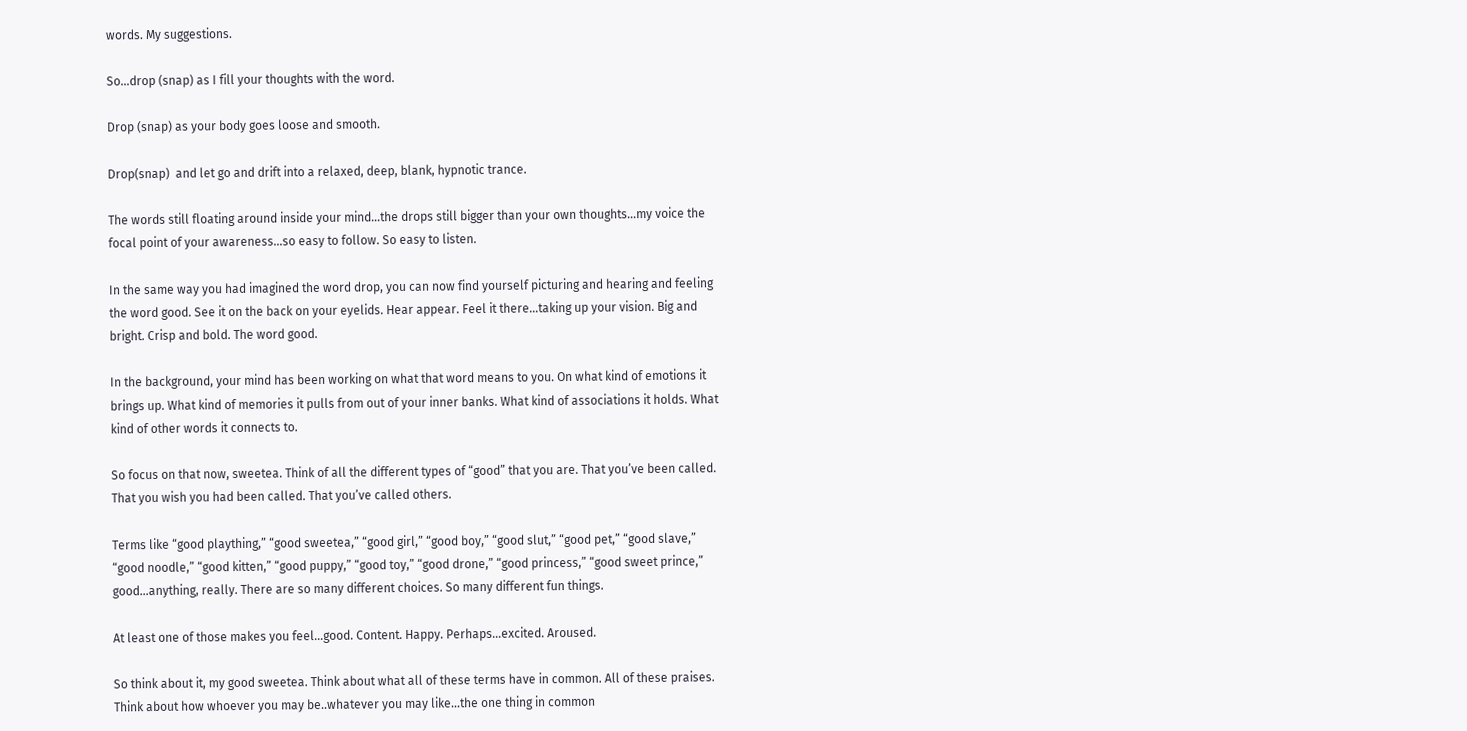words. My suggestions.

So…drop (snap) as I fill your thoughts with the word.

Drop (snap) as your body goes loose and smooth.

Drop(snap)  and let go and drift into a relaxed, deep, blank, hypnotic trance.

The words still floating around inside your mind…the drops still bigger than your own thoughts…my voice the focal point of your awareness…so easy to follow. So easy to listen.

In the same way you had imagined the word drop, you can now find yourself picturing and hearing and feeling the word good. See it on the back on your eyelids. Hear appear. Feel it there…taking up your vision. Big and bright. Crisp and bold. The word good.

In the background, your mind has been working on what that word means to you. On what kind of emotions it brings up. What kind of memories it pulls from out of your inner banks. What kind of associations it holds. What kind of other words it connects to.

So focus on that now, sweetea. Think of all the different types of “good” that you are. That you’ve been called. That you wish you had been called. That you’ve called others.

Terms like “good plaything,” “good sweetea,” “good girl,” “good boy,” “good slut,” “good pet,” “good slave,” “good noodle,” “good kitten,” “good puppy,” “good toy,” “good drone,” “good princess,” “good sweet prince,” good…anything, really. There are so many different choices. So many different fun things.

At least one of those makes you feel…good. Content. Happy. Perhaps…excited. Aroused.

So think about it, my good sweetea. Think about what all of these terms have in common. All of these praises. Think about how whoever you may be..whatever you may like…the one thing in common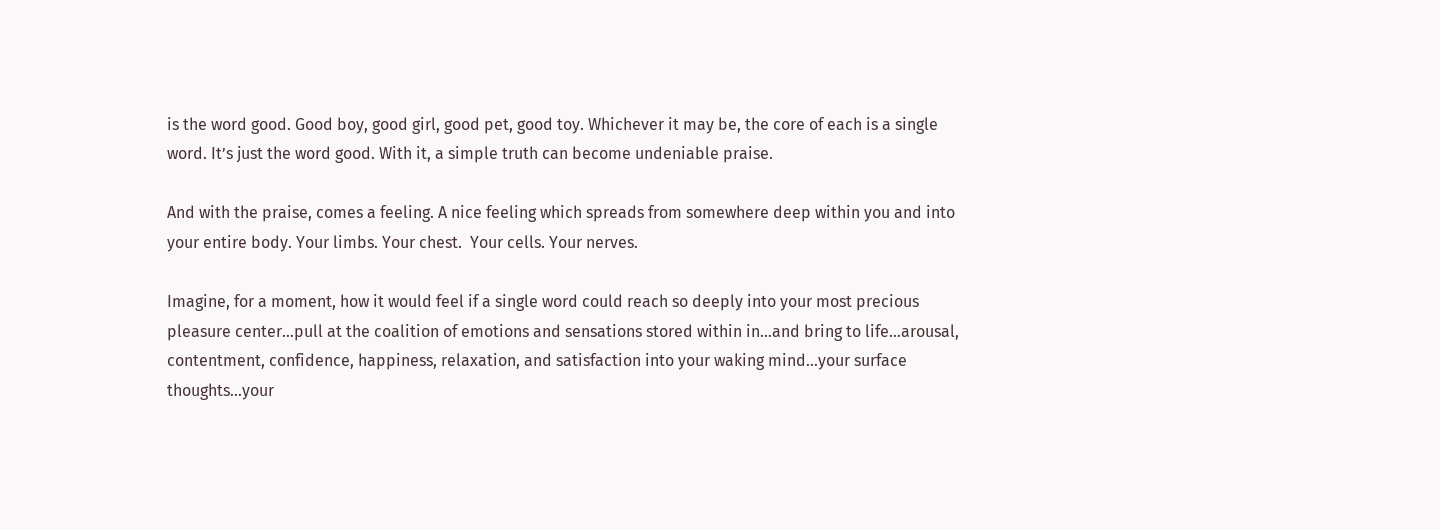is the word good. Good boy, good girl, good pet, good toy. Whichever it may be, the core of each is a single word. It’s just the word good. With it, a simple truth can become undeniable praise.

And with the praise, comes a feeling. A nice feeling which spreads from somewhere deep within you and into your entire body. Your limbs. Your chest.  Your cells. Your nerves.

Imagine, for a moment, how it would feel if a single word could reach so deeply into your most precious pleasure center…pull at the coalition of emotions and sensations stored within in…and bring to life…arousal, contentment, confidence, happiness, relaxation, and satisfaction into your waking mind…your surface thoughts…your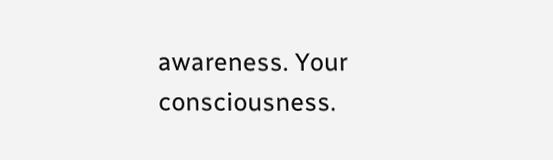awareness. Your consciousness.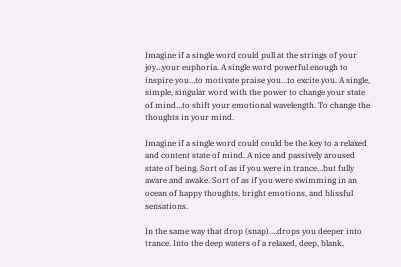Imagine if a single word could pull at the strings of your joy…your euphoria. A single word powerful enough to inspire you…to motivate praise you…to excite you. A single, simple, singular word with the power to change your state of mind…to shift your emotional wavelength. To change the thoughts in your mind.

Imagine if a single word could could be the key to a relaxed and content state of mind. A nice and passively aroused state of being. Sort of as if you were in trance…but fully aware and awake. Sort of as if you were swimming in an ocean of happy thoughts, bright emotions, and blissful sensations.

In the same way that drop (snap)….drops you deeper into trance. Into the deep waters of a relaxed, deep, blank,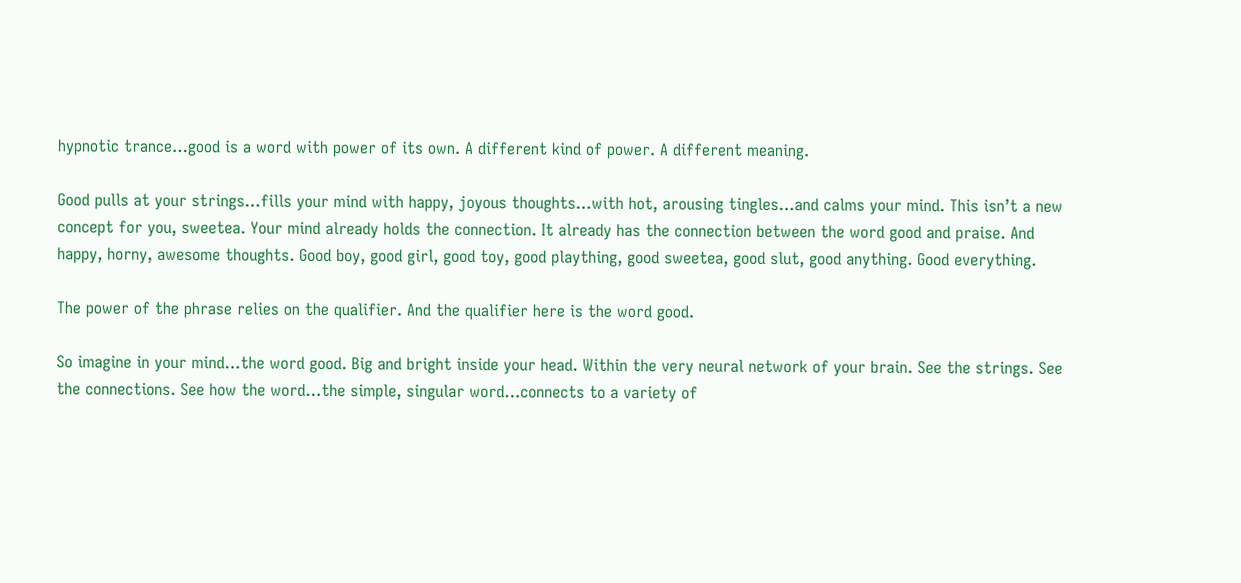hypnotic trance…good is a word with power of its own. A different kind of power. A different meaning.

Good pulls at your strings…fills your mind with happy, joyous thoughts…with hot, arousing tingles…and calms your mind. This isn’t a new concept for you, sweetea. Your mind already holds the connection. It already has the connection between the word good and praise. And happy, horny, awesome thoughts. Good boy, good girl, good toy, good plaything, good sweetea, good slut, good anything. Good everything.

The power of the phrase relies on the qualifier. And the qualifier here is the word good.

So imagine in your mind…the word good. Big and bright inside your head. Within the very neural network of your brain. See the strings. See the connections. See how the word…the simple, singular word…connects to a variety of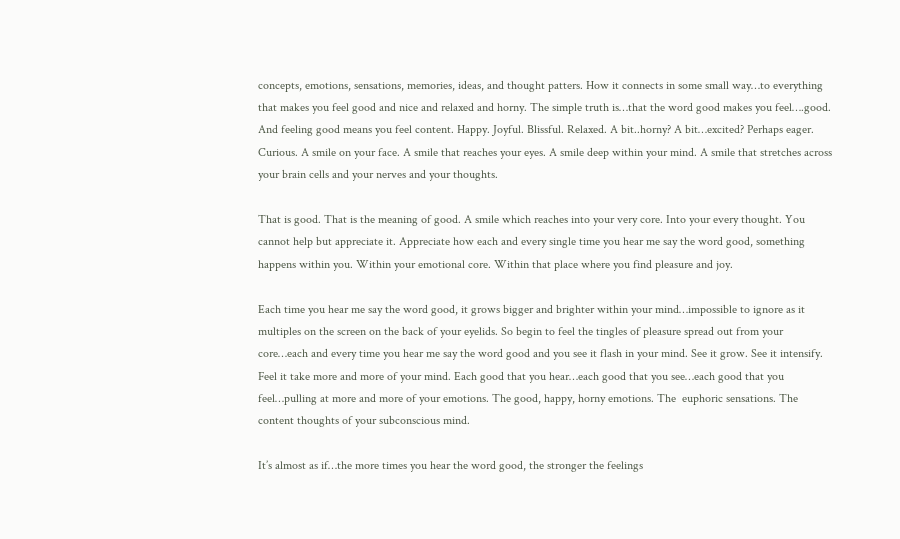concepts, emotions, sensations, memories, ideas, and thought patters. How it connects in some small way…to everything that makes you feel good and nice and relaxed and horny. The simple truth is…that the word good makes you feel….good. And feeling good means you feel content. Happy. Joyful. Blissful. Relaxed. A bit..horny? A bit…excited? Perhaps eager. Curious. A smile on your face. A smile that reaches your eyes. A smile deep within your mind. A smile that stretches across your brain cells and your nerves and your thoughts.

That is good. That is the meaning of good. A smile which reaches into your very core. Into your every thought. You cannot help but appreciate it. Appreciate how each and every single time you hear me say the word good, something happens within you. Within your emotional core. Within that place where you find pleasure and joy.

Each time you hear me say the word good, it grows bigger and brighter within your mind…impossible to ignore as it multiples on the screen on the back of your eyelids. So begin to feel the tingles of pleasure spread out from your core…each and every time you hear me say the word good and you see it flash in your mind. See it grow. See it intensify. Feel it take more and more of your mind. Each good that you hear…each good that you see…each good that you feel…pulling at more and more of your emotions. The good, happy, horny emotions. The  euphoric sensations. The content thoughts of your subconscious mind.

It’s almost as if…the more times you hear the word good, the stronger the feelings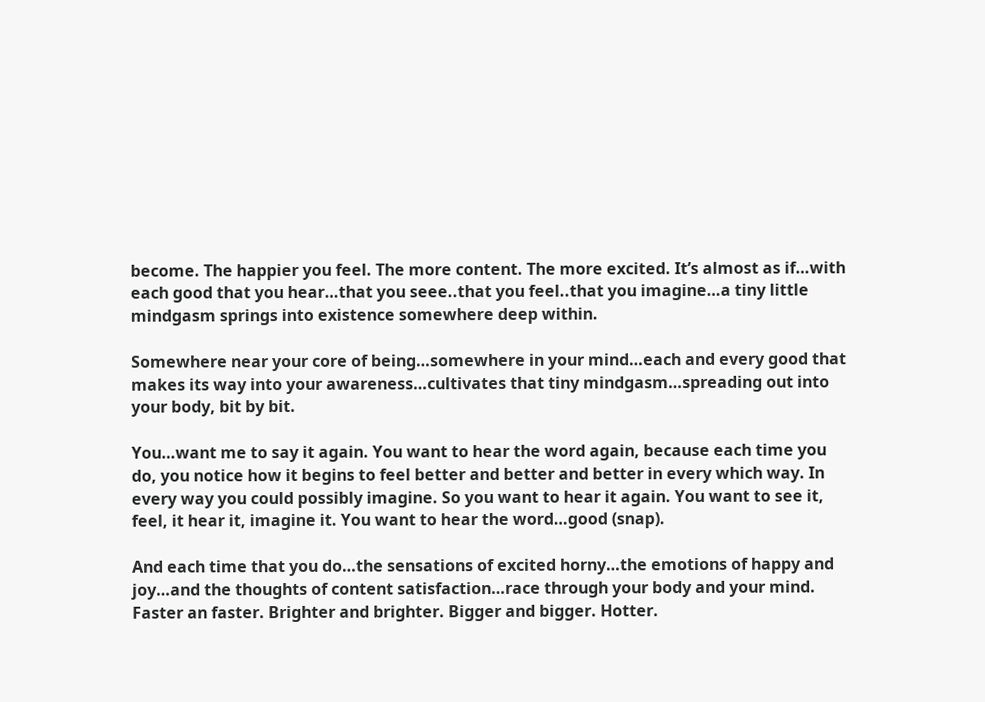become. The happier you feel. The more content. The more excited. It’s almost as if…with each good that you hear…that you seee..that you feel..that you imagine…a tiny little mindgasm springs into existence somewhere deep within.

Somewhere near your core of being…somewhere in your mind…each and every good that makes its way into your awareness…cultivates that tiny mindgasm…spreading out into your body, bit by bit.

You…want me to say it again. You want to hear the word again, because each time you do, you notice how it begins to feel better and better and better in every which way. In every way you could possibly imagine. So you want to hear it again. You want to see it, feel, it hear it, imagine it. You want to hear the word…good (snap).

And each time that you do…the sensations of excited horny…the emotions of happy and joy…and the thoughts of content satisfaction…race through your body and your mind. Faster an faster. Brighter and brighter. Bigger and bigger. Hotter.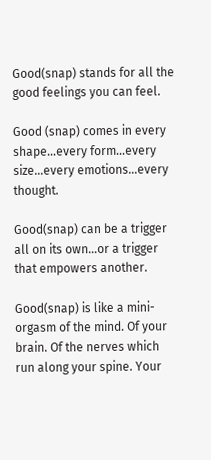Good(snap) stands for all the good feelings you can feel.

Good (snap) comes in every shape…every form…every size…every emotions…every thought.

Good(snap) can be a trigger all on its own…or a trigger that empowers another.

Good(snap) is like a mini-orgasm of the mind. Of your brain. Of the nerves which run along your spine. Your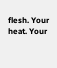flesh. Your heat. Your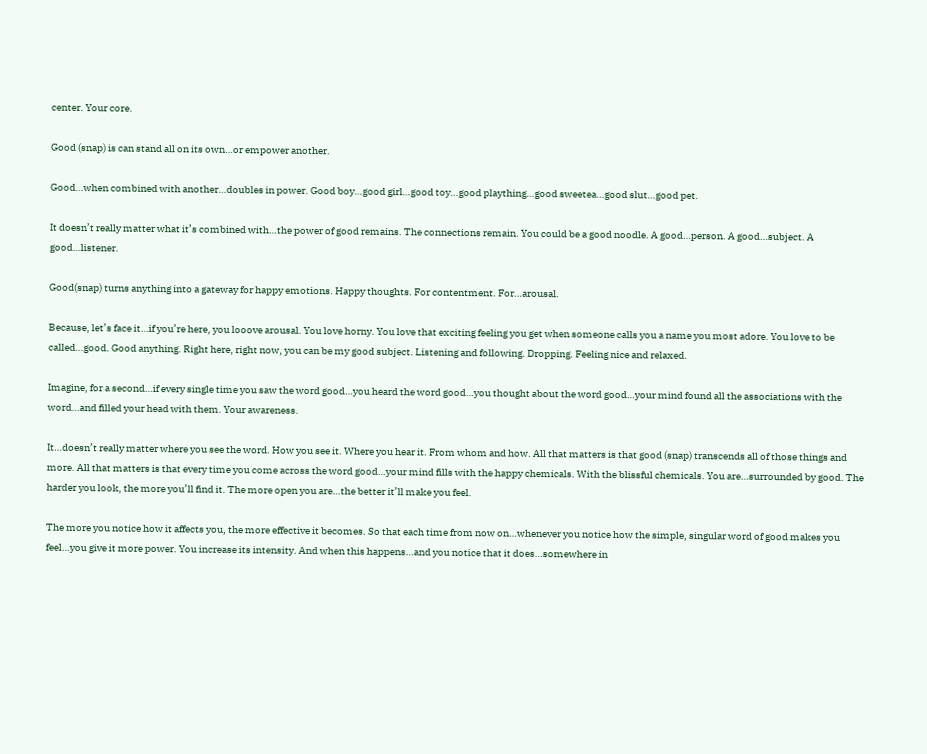center. Your core.

Good (snap) is can stand all on its own…or empower another.

Good…when combined with another…doubles in power. Good boy…good girl…good toy…good plaything…good sweetea…good slut…good pet.

It doesn’t really matter what it’s combined with…the power of good remains. The connections remain. You could be a good noodle. A good…person. A good…subject. A good…listener.

Good(snap) turns anything into a gateway for happy emotions. Happy thoughts. For contentment. For…arousal.

Because, let’s face it…if you’re here, you looove arousal. You love horny. You love that exciting feeling you get when someone calls you a name you most adore. You love to be called…good. Good anything. Right here, right now, you can be my good subject. Listening and following. Dropping. Feeling nice and relaxed.

Imagine, for a second…if every single time you saw the word good…you heard the word good…you thought about the word good…your mind found all the associations with the word…and filled your head with them. Your awareness.

It…doesn’t really matter where you see the word. How you see it. Where you hear it. From whom and how. All that matters is that good (snap) transcends all of those things and more. All that matters is that every time you come across the word good…your mind fills with the happy chemicals. With the blissful chemicals. You are…surrounded by good. The harder you look, the more you’ll find it. The more open you are…the better it’ll make you feel.

The more you notice how it affects you, the more effective it becomes. So that each time from now on…whenever you notice how the simple, singular word of good makes you feel…you give it more power. You increase its intensity. And when this happens…and you notice that it does…somewhere in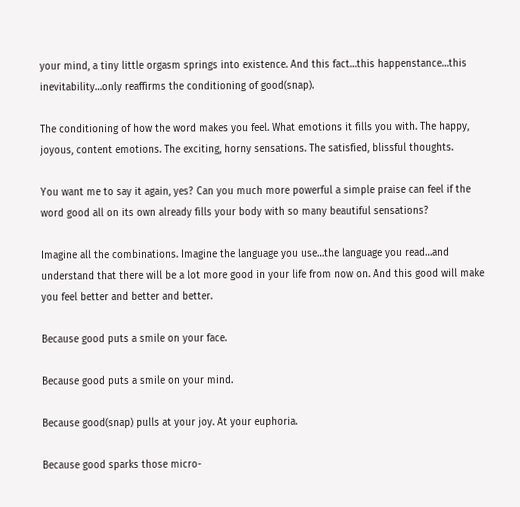your mind, a tiny little orgasm springs into existence. And this fact…this happenstance…this inevitability…only reaffirms the conditioning of good(snap).

The conditioning of how the word makes you feel. What emotions it fills you with. The happy, joyous, content emotions. The exciting, horny sensations. The satisfied, blissful thoughts.

You want me to say it again, yes? Can you much more powerful a simple praise can feel if the word good all on its own already fills your body with so many beautiful sensations?

Imagine all the combinations. Imagine the language you use…the language you read…and understand that there will be a lot more good in your life from now on. And this good will make you feel better and better and better.

Because good puts a smile on your face.

Because good puts a smile on your mind.

Because good(snap) pulls at your joy. At your euphoria.

Because good sparks those micro-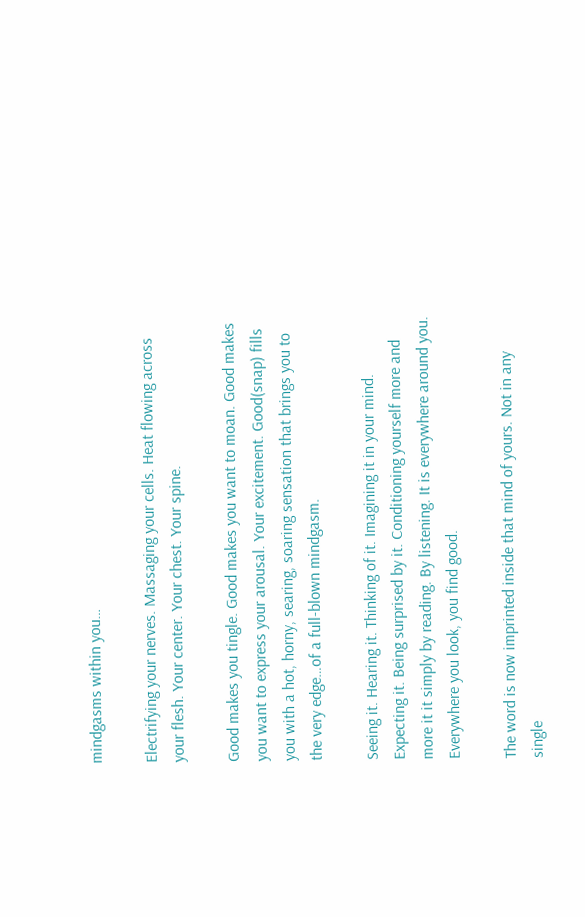mindgasms within you…

Electrifying your nerves. Massaging your cells. Heat flowing across your flesh. Your center. Your chest. Your spine.

Good makes you tingle. Good makes you want to moan. Good makes you want to express your arousal. Your excitement. Good(snap) fills you with a hot, horny, searing, soaring sensation that brings you to the very edge…of a full-blown mindgasm.

Seeing it. Hearing it. Thinking of it. Imagining it in your mind. Expecting it. Being surprised by it. Conditioning yourself more and more it it simply by reading. By listening. It is everywhere around you. Everywhere you look, you find good.

The word is now imprinted inside that mind of yours. Not in any single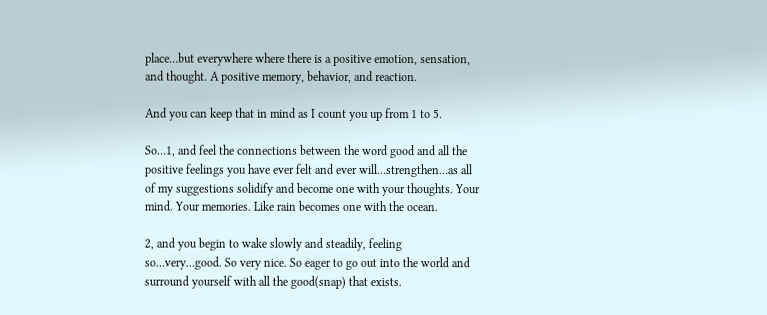place…but everywhere where there is a positive emotion, sensation, and thought. A positive memory, behavior, and reaction.

And you can keep that in mind as I count you up from 1 to 5.

So…1, and feel the connections between the word good and all the positive feelings you have ever felt and ever will…strengthen…as all of my suggestions solidify and become one with your thoughts. Your mind. Your memories. Like rain becomes one with the ocean.

2, and you begin to wake slowly and steadily, feeling so…very…good. So very nice. So eager to go out into the world and surround yourself with all the good(snap) that exists.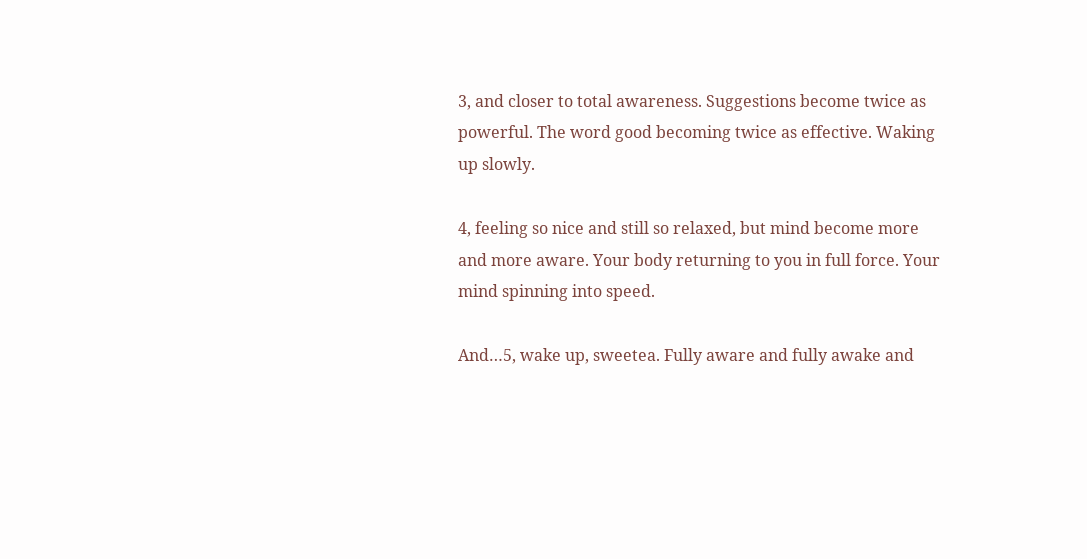3, and closer to total awareness. Suggestions become twice as powerful. The word good becoming twice as effective. Waking up slowly.

4, feeling so nice and still so relaxed, but mind become more and more aware. Your body returning to you in full force. Your mind spinning into speed.

And…5, wake up, sweetea. Fully aware and fully awake and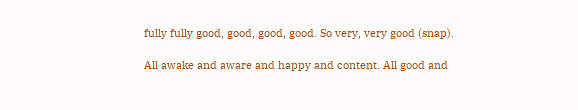fully fully good, good, good, good. So very, very good (snap).

All awake and aware and happy and content. All good and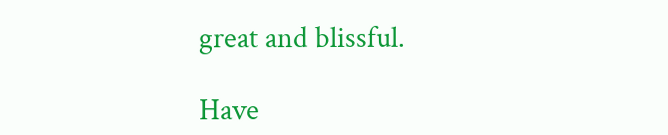great and blissful.

Have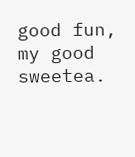good fun, my good sweetea.